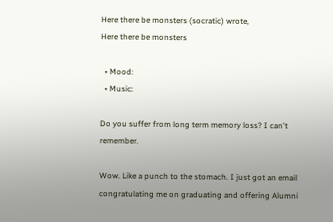Here there be monsters (socratic) wrote,
Here there be monsters

  • Mood:
  • Music:

Do you suffer from long term memory loss? I can't remember.

Wow. Like a punch to the stomach. I just got an email congratulating me on graduating and offering Alumni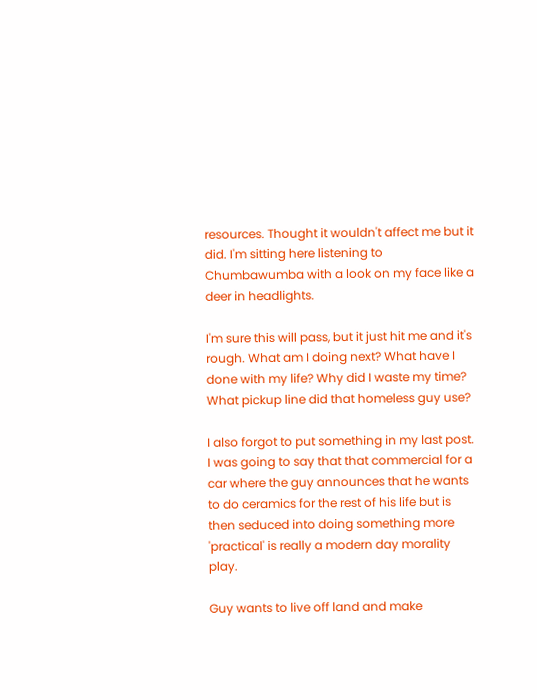resources. Thought it wouldn't affect me but it did. I'm sitting here listening to Chumbawumba with a look on my face like a deer in headlights.

I'm sure this will pass, but it just hit me and it's rough. What am I doing next? What have I done with my life? Why did I waste my time? What pickup line did that homeless guy use?

I also forgot to put something in my last post. I was going to say that that commercial for a car where the guy announces that he wants to do ceramics for the rest of his life but is then seduced into doing something more 'practical' is really a modern day morality play.

Guy wants to live off land and make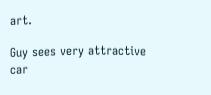art.

Guy sees very attractive car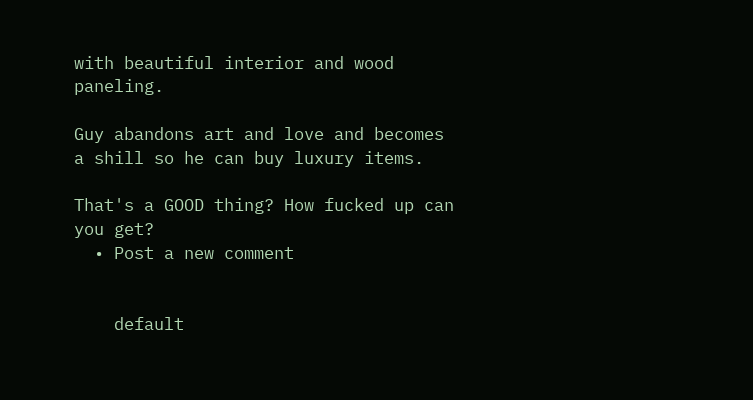with beautiful interior and wood paneling.

Guy abandons art and love and becomes a shill so he can buy luxury items.

That's a GOOD thing? How fucked up can you get?
  • Post a new comment


    default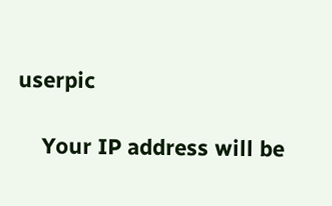userpic

    Your IP address will be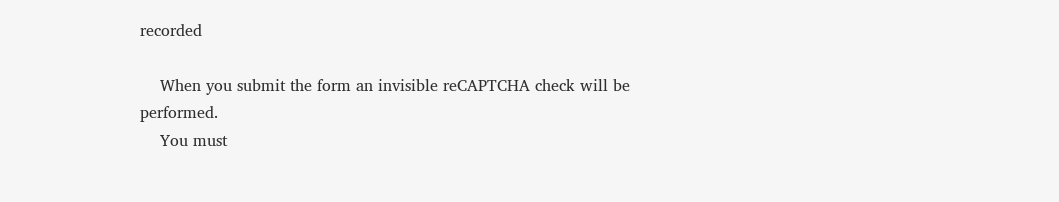recorded

    When you submit the form an invisible reCAPTCHA check will be performed.
    You must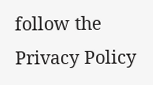follow the Privacy Policy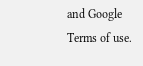and Google Terms of use.